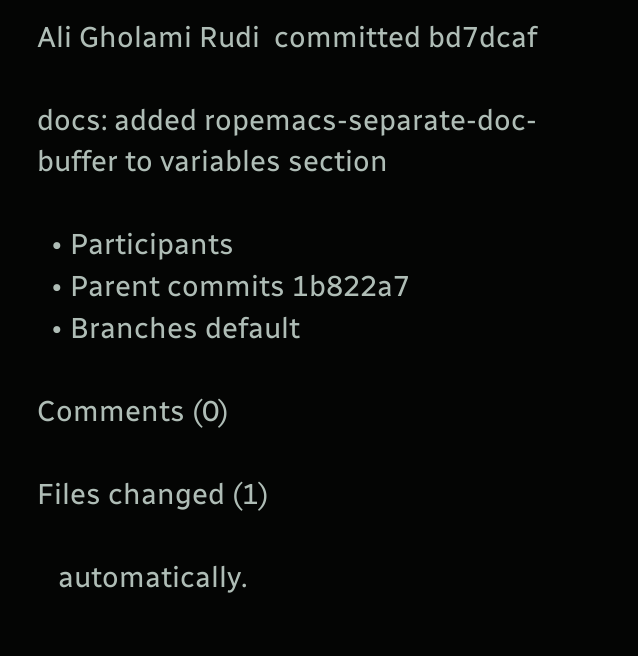Ali Gholami Rudi  committed bd7dcaf

docs: added ropemacs-separate-doc-buffer to variables section

  • Participants
  • Parent commits 1b822a7
  • Branches default

Comments (0)

Files changed (1)

   automatically.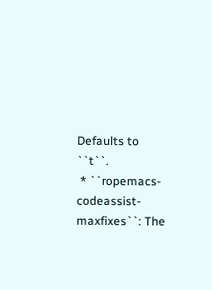Defaults to ``t``.
 * ``ropemacs-codeassist-maxfixes``: The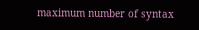maximum number of syntax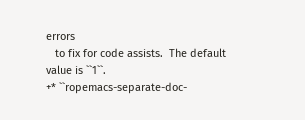errors
   to fix for code assists.  The default value is ``1``.
+* ``ropemacs-separate-doc-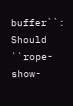buffer``: Should ``rope-show-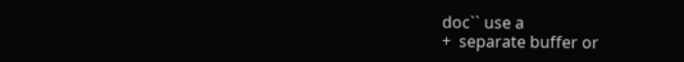doc`` use a
+  separate buffer or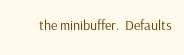the minibuffer.  Defaults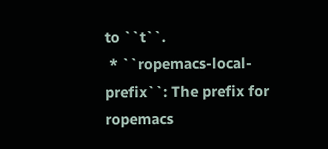to ``t``.
 * ``ropemacs-local-prefix``: The prefix for ropemacs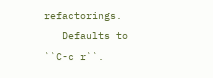refactorings.
   Defaults to ``C-c r``.